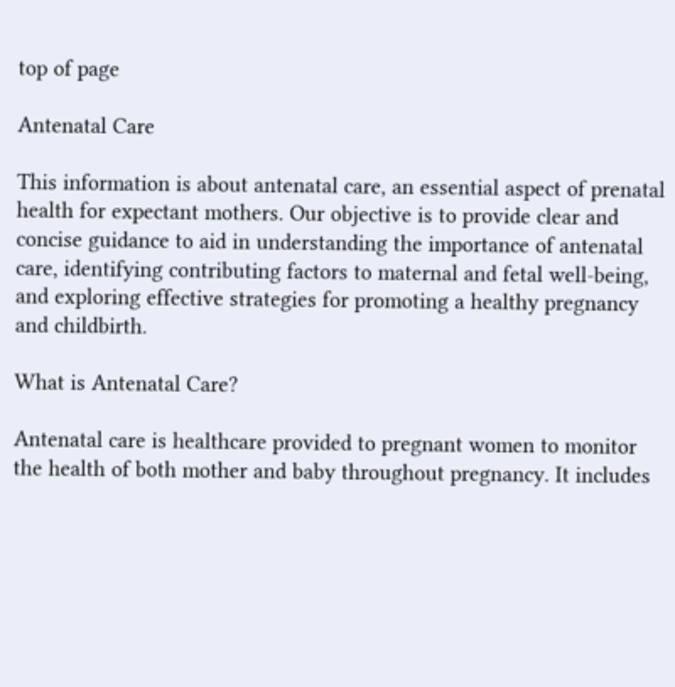top of page

Antenatal Care

This information is about antenatal care, an essential aspect of prenatal health for expectant mothers. Our objective is to provide clear and concise guidance to aid in understanding the importance of antenatal care, identifying contributing factors to maternal and fetal well-being, and exploring effective strategies for promoting a healthy pregnancy and childbirth.

What is Antenatal Care?

Antenatal care is healthcare provided to pregnant women to monitor the health of both mother and baby throughout pregnancy. It includes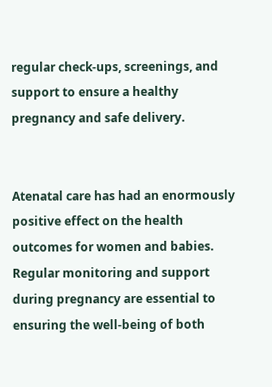regular check-ups, screenings, and support to ensure a healthy pregnancy and safe delivery.


Atenatal care has had an enormously positive effect on the health outcomes for women and babies. Regular monitoring and support during pregnancy are essential to ensuring the well-being of both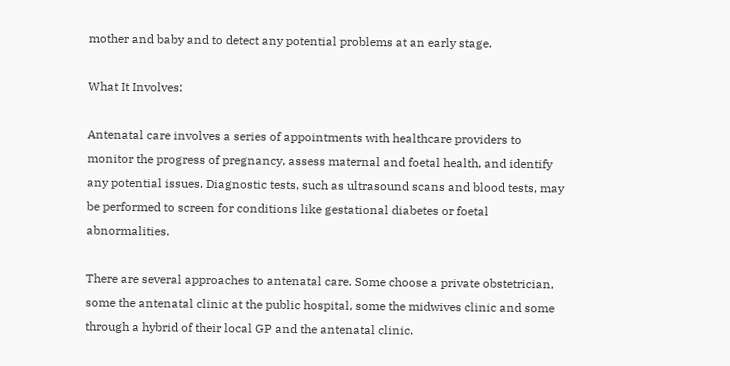mother and baby and to detect any potential problems at an early stage.

What It Involves:

Antenatal care involves a series of appointments with healthcare providers to monitor the progress of pregnancy, assess maternal and foetal health, and identify any potential issues. Diagnostic tests, such as ultrasound scans and blood tests, may be performed to screen for conditions like gestational diabetes or foetal abnormalities.

There are several approaches to antenatal care. Some choose a private obstetrician, some the antenatal clinic at the public hospital, some the midwives clinic and some through a hybrid of their local GP and the antenatal clinic.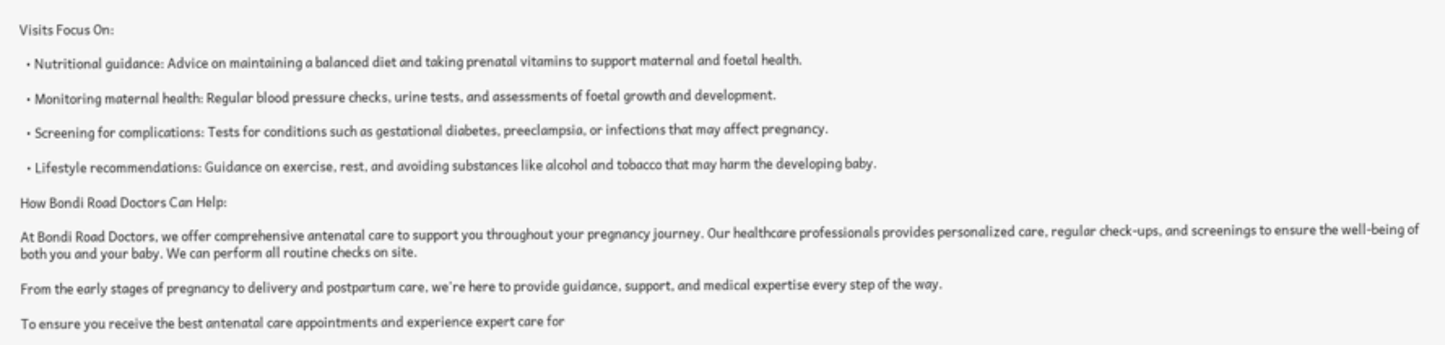Visits Focus On:

  • Nutritional guidance: Advice on maintaining a balanced diet and taking prenatal vitamins to support maternal and foetal health.

  • Monitoring maternal health: Regular blood pressure checks, urine tests, and assessments of foetal growth and development.

  • Screening for complications: Tests for conditions such as gestational diabetes, preeclampsia, or infections that may affect pregnancy.

  • Lifestyle recommendations: Guidance on exercise, rest, and avoiding substances like alcohol and tobacco that may harm the developing baby.

How Bondi Road Doctors Can Help:

At Bondi Road Doctors, we offer comprehensive antenatal care to support you throughout your pregnancy journey. Our healthcare professionals provides personalized care, regular check-ups, and screenings to ensure the well-being of both you and your baby. We can perform all routine checks on site.

From the early stages of pregnancy to delivery and postpartum care, we're here to provide guidance, support, and medical expertise every step of the way.

To ensure you receive the best antenatal care appointments and experience expert care for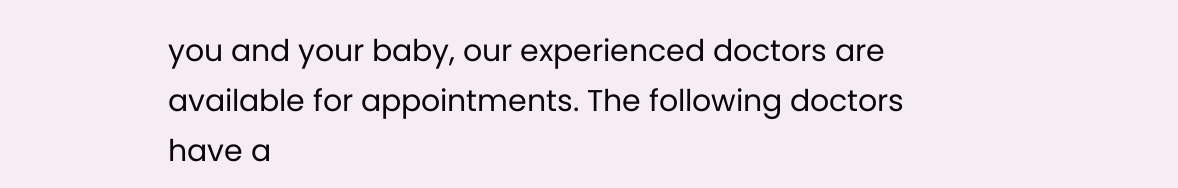you and your baby, our experienced doctors are available for appointments. The following doctors have a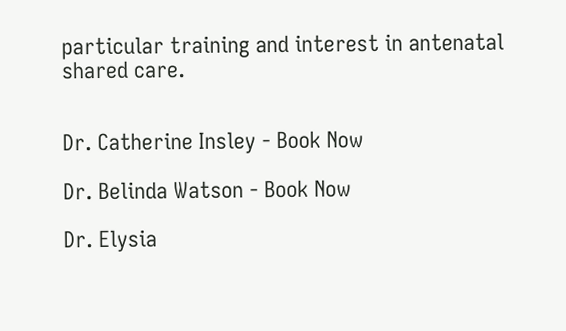particular training and interest in antenatal shared care.


Dr. Catherine Insley - Book Now

Dr. Belinda Watson - Book Now

Dr. Elysia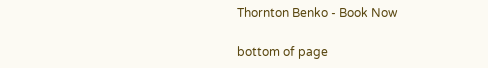Thornton Benko - Book Now

bottom of page